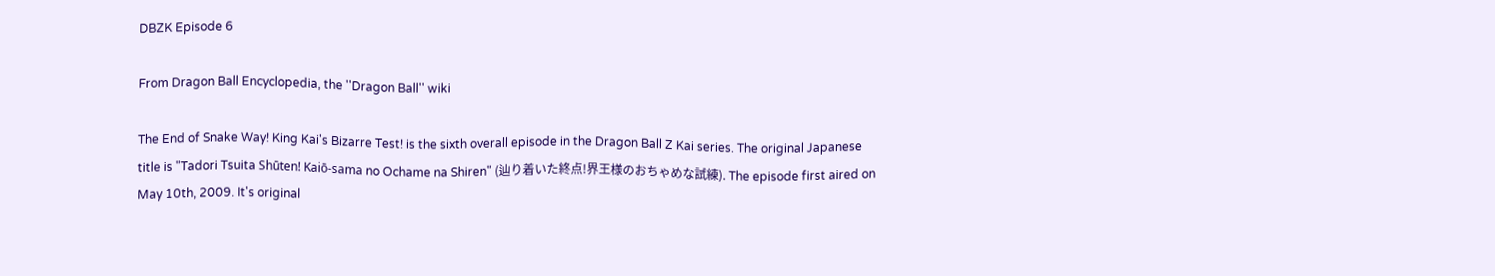DBZK Episode 6

From Dragon Ball Encyclopedia, the ''Dragon Ball'' wiki

The End of Snake Way! King Kai's Bizarre Test! is the sixth overall episode in the Dragon Ball Z Kai series. The original Japanese title is "Tadori Tsuita Shūten! Kaiō-sama no Ochame na Shiren" (辿り着いた終点!界王様のおちゃめな試練). The episode first aired on May 10th, 2009. It's original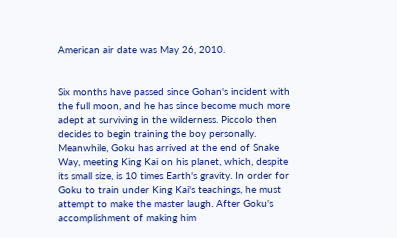American air date was May 26, 2010.


Six months have passed since Gohan's incident with the full moon, and he has since become much more adept at surviving in the wilderness. Piccolo then decides to begin training the boy personally. Meanwhile, Goku has arrived at the end of Snake Way, meeting King Kai on his planet, which, despite its small size, is 10 times Earth's gravity. In order for Goku to train under King Kai's teachings, he must attempt to make the master laugh. After Goku's accomplishment of making him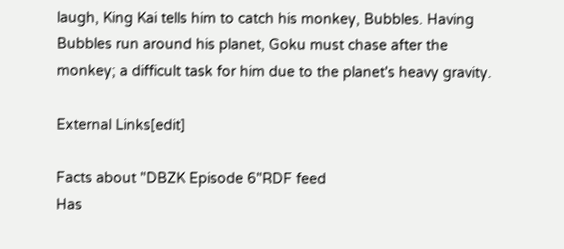laugh, King Kai tells him to catch his monkey, Bubbles. Having Bubbles run around his planet, Goku must chase after the monkey; a difficult task for him due to the planet's heavy gravity.

External Links[edit]

Facts about "DBZK Episode 6"RDF feed
Has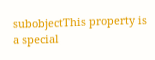subobjectThis property is a special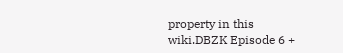property in this wiki.DBZK Episode 6 +